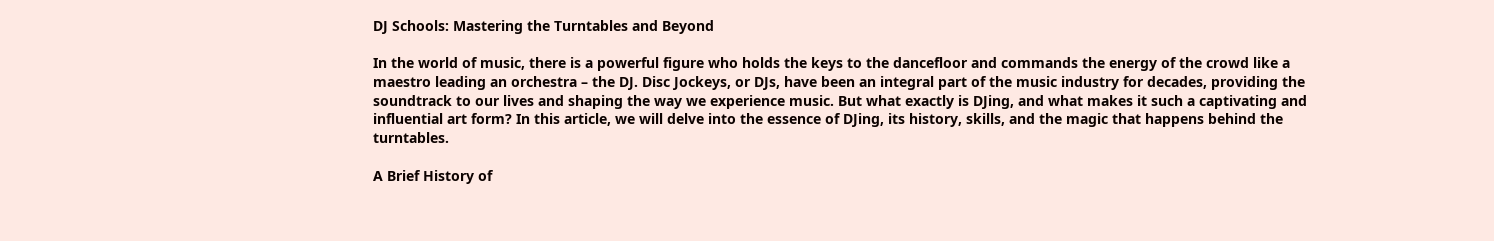DJ Schools: Mastering the Turntables and Beyond

In the world of music, there is a powerful figure who holds the keys to the dancefloor and commands the energy of the crowd like a maestro leading an orchestra – the DJ. Disc Jockeys, or DJs, have been an integral part of the music industry for decades, providing the soundtrack to our lives and shaping the way we experience music. But what exactly is DJing, and what makes it such a captivating and influential art form? In this article, we will delve into the essence of DJing, its history, skills, and the magic that happens behind the turntables.

A Brief History of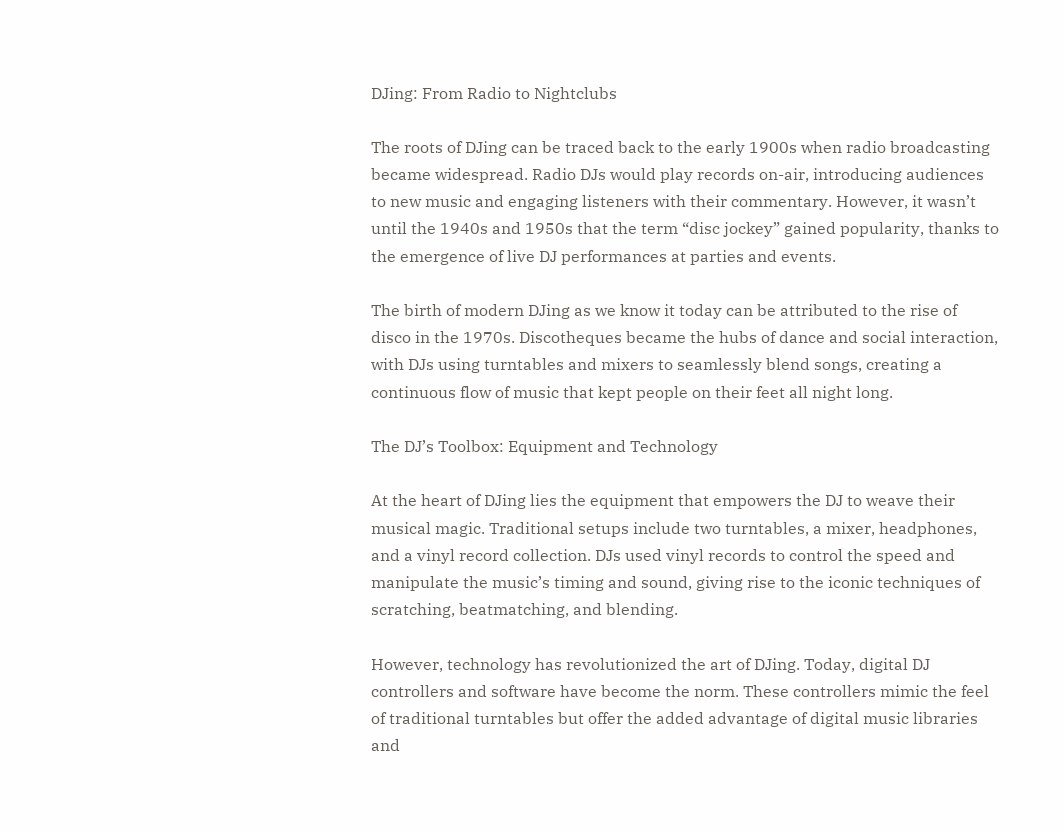DJing: From Radio to Nightclubs

The roots of DJing can be traced back to the early 1900s when radio broadcasting became widespread. Radio DJs would play records on-air, introducing audiences to new music and engaging listeners with their commentary. However, it wasn’t until the 1940s and 1950s that the term “disc jockey” gained popularity, thanks to the emergence of live DJ performances at parties and events.

The birth of modern DJing as we know it today can be attributed to the rise of disco in the 1970s. Discotheques became the hubs of dance and social interaction, with DJs using turntables and mixers to seamlessly blend songs, creating a continuous flow of music that kept people on their feet all night long.

The DJ’s Toolbox: Equipment and Technology

At the heart of DJing lies the equipment that empowers the DJ to weave their musical magic. Traditional setups include two turntables, a mixer, headphones, and a vinyl record collection. DJs used vinyl records to control the speed and manipulate the music’s timing and sound, giving rise to the iconic techniques of scratching, beatmatching, and blending.

However, technology has revolutionized the art of DJing. Today, digital DJ controllers and software have become the norm. These controllers mimic the feel of traditional turntables but offer the added advantage of digital music libraries and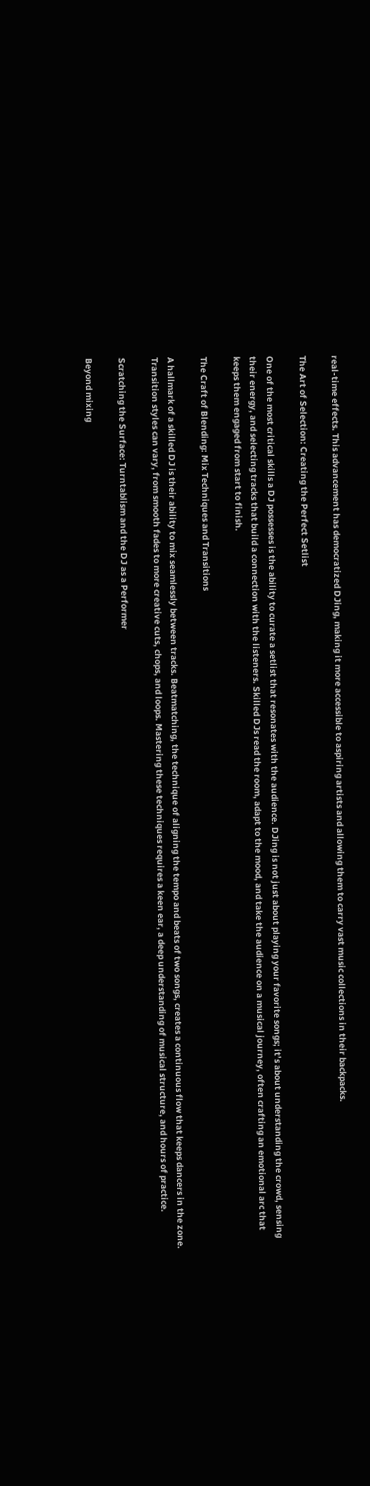real-time effects. This advancement has democratized DJing, making it more accessible to aspiring artists and allowing them to carry vast music collections in their backpacks.

The Art of Selection: Creating the Perfect Setlist

One of the most critical skills a DJ possesses is the ability to curate a setlist that resonates with the audience. DJing is not just about playing your favorite songs; it’s about understanding the crowd, sensing their energy, and selecting tracks that build a connection with the listeners. Skilled DJs read the room, adapt to the mood, and take the audience on a musical journey, often crafting an emotional arc that keeps them engaged from start to finish.

The Craft of Blending: Mix Techniques and Transitions

A hallmark of a skilled DJ is their ability to mix seamlessly between tracks. Beatmatching, the technique of aligning the tempo and beats of two songs, creates a continuous flow that keeps dancers in the zone. Transition styles can vary, from smooth fades to more creative cuts, chops, and loops. Mastering these techniques requires a keen ear, a deep understanding of musical structure, and hours of practice.

Scratching the Surface: Turntablism and the DJ as a Performer

Beyond mixing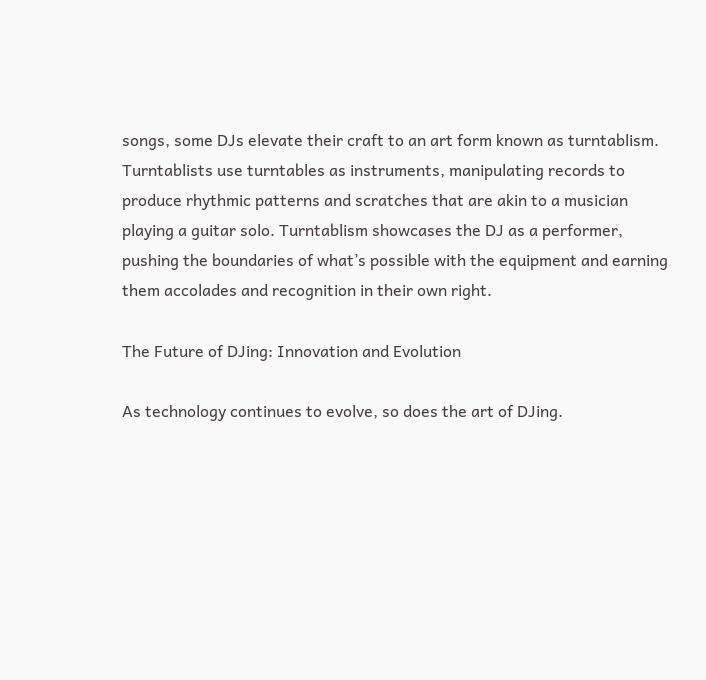songs, some DJs elevate their craft to an art form known as turntablism. Turntablists use turntables as instruments, manipulating records to produce rhythmic patterns and scratches that are akin to a musician playing a guitar solo. Turntablism showcases the DJ as a performer, pushing the boundaries of what’s possible with the equipment and earning them accolades and recognition in their own right.

The Future of DJing: Innovation and Evolution

As technology continues to evolve, so does the art of DJing.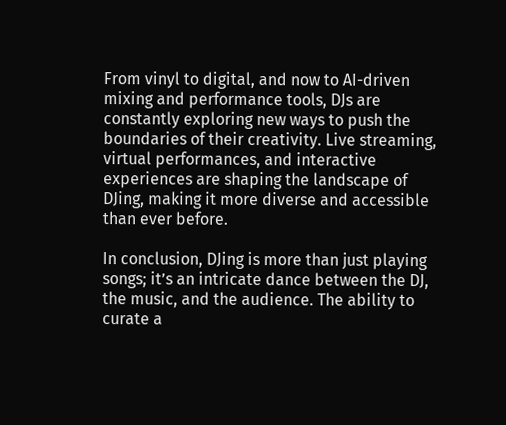From vinyl to digital, and now to AI-driven mixing and performance tools, DJs are constantly exploring new ways to push the boundaries of their creativity. Live streaming, virtual performances, and interactive experiences are shaping the landscape of DJing, making it more diverse and accessible than ever before.

In conclusion, DJing is more than just playing songs; it’s an intricate dance between the DJ, the music, and the audience. The ability to curate a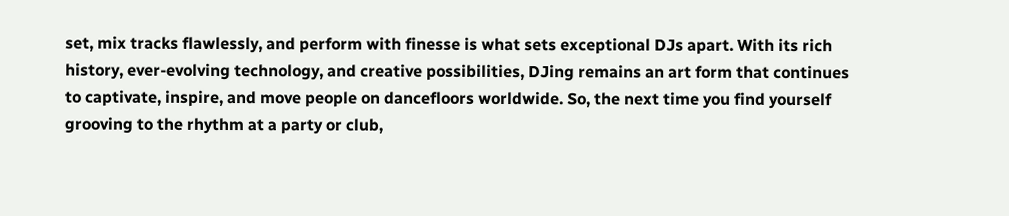set, mix tracks flawlessly, and perform with finesse is what sets exceptional DJs apart. With its rich history, ever-evolving technology, and creative possibilities, DJing remains an art form that continues to captivate, inspire, and move people on dancefloors worldwide. So, the next time you find yourself grooving to the rhythm at a party or club,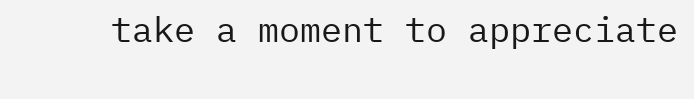take a moment to appreciate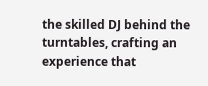the skilled DJ behind the turntables, crafting an experience that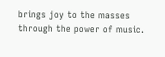brings joy to the masses through the power of music.